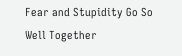Fear and Stupidity Go So Well Together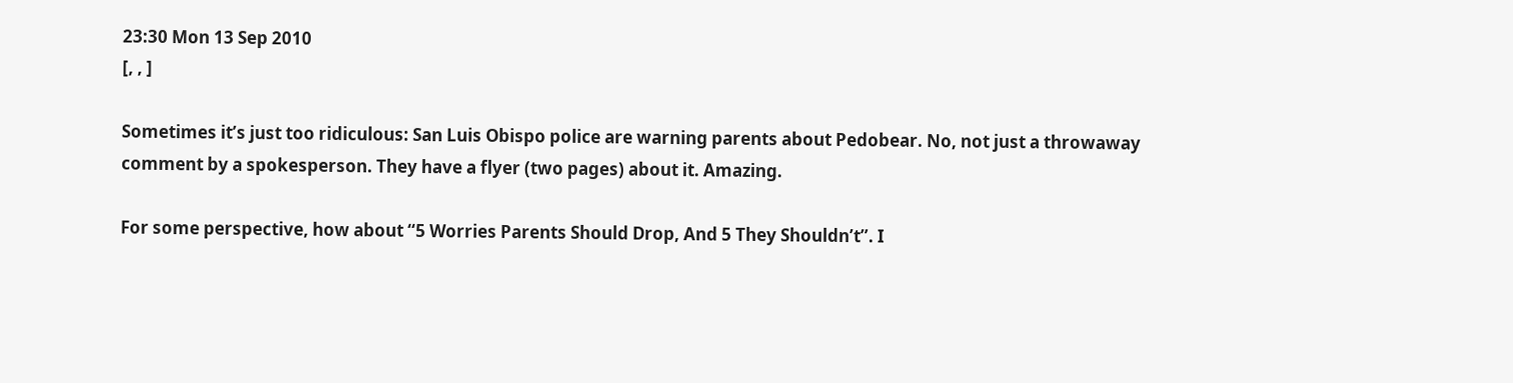23:30 Mon 13 Sep 2010
[, , ]

Sometimes it’s just too ridiculous: San Luis Obispo police are warning parents about Pedobear. No, not just a throwaway comment by a spokesperson. They have a flyer (two pages) about it. Amazing.

For some perspective, how about “5 Worries Parents Should Drop, And 5 They Shouldn’t”. I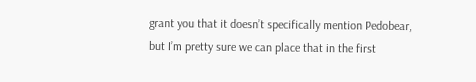grant you that it doesn’t specifically mention Pedobear, but I’m pretty sure we can place that in the first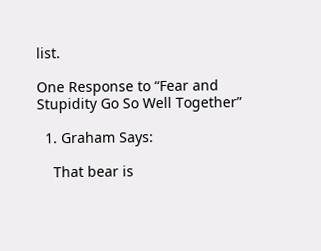list.

One Response to “Fear and Stupidity Go So Well Together”

  1. Graham Says:

    That bear is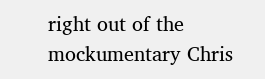right out of the mockumentary Chris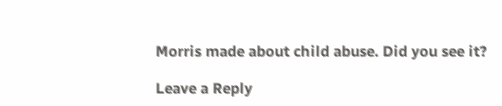Morris made about child abuse. Did you see it?

Leave a Reply